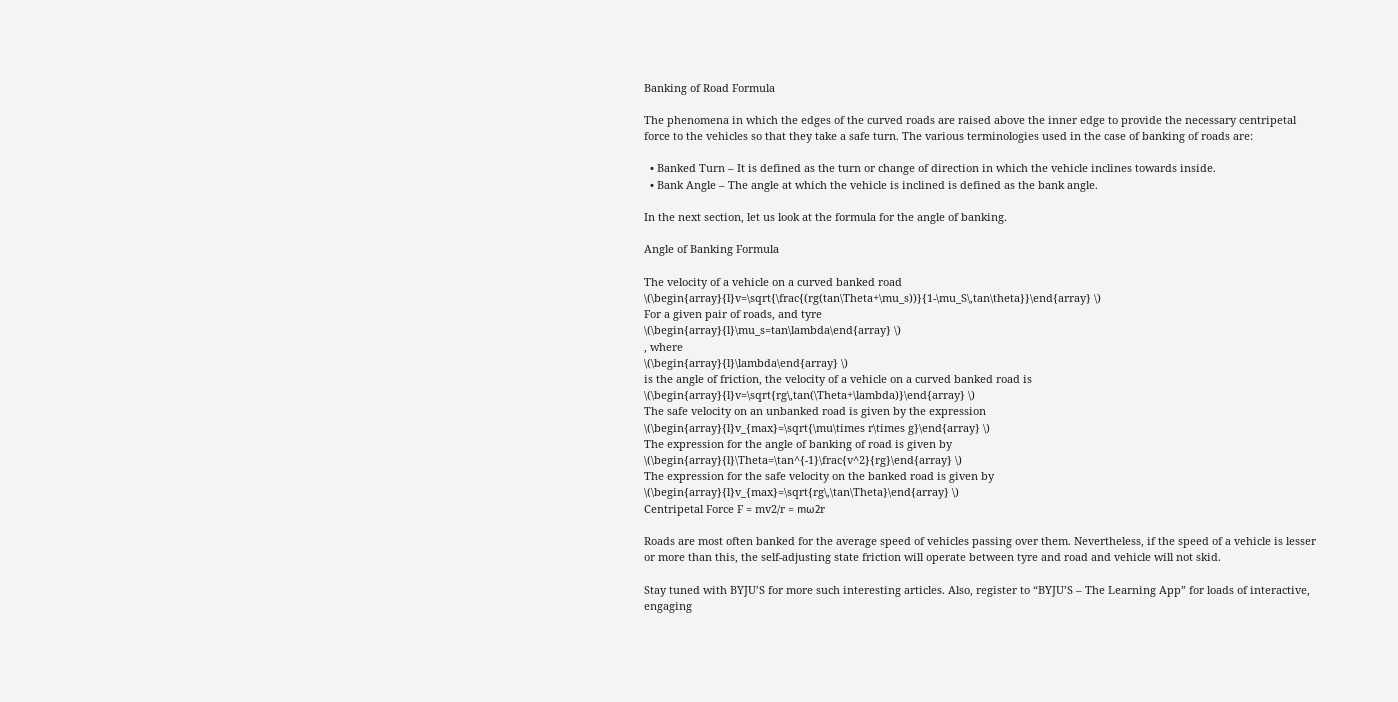Banking of Road Formula

The phenomena in which the edges of the curved roads are raised above the inner edge to provide the necessary centripetal force to the vehicles so that they take a safe turn. The various terminologies used in the case of banking of roads are:

  • Banked Turn – It is defined as the turn or change of direction in which the vehicle inclines towards inside.
  • Bank Angle – The angle at which the vehicle is inclined is defined as the bank angle.

In the next section, let us look at the formula for the angle of banking.

Angle of Banking Formula

The velocity of a vehicle on a curved banked road
\(\begin{array}{l}v=\sqrt{\frac{(rg(tan\Theta+\mu_s))}{1-\mu_S\,tan\theta}}\end{array} \)
For a given pair of roads, and tyre
\(\begin{array}{l}\mu_s=tan\lambda\end{array} \)
, where
\(\begin{array}{l}\lambda\end{array} \)
is the angle of friction, the velocity of a vehicle on a curved banked road is
\(\begin{array}{l}v=\sqrt{rg\,tan(\Theta+\lambda)}\end{array} \)
The safe velocity on an unbanked road is given by the expression
\(\begin{array}{l}v_{max}=\sqrt{\mu\times r\times g}\end{array} \)
The expression for the angle of banking of road is given by
\(\begin{array}{l}\Theta=\tan^{-1}\frac{v^2}{rg}\end{array} \)
The expression for the safe velocity on the banked road is given by
\(\begin{array}{l}v_{max}=\sqrt{rg\,\tan\Theta}\end{array} \)
Centripetal Force F = mv2/r = mω2r

Roads are most often banked for the average speed of vehicles passing over them. Nevertheless, if the speed of a vehicle is lesser or more than this, the self-adjusting state friction will operate between tyre and road and vehicle will not skid.

Stay tuned with BYJU’S for more such interesting articles. Also, register to “BYJU’S – The Learning App” for loads of interactive, engaging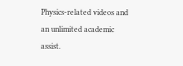Physics-related videos and an unlimited academic assist.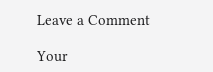Leave a Comment

Your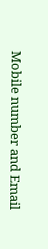Mobile number and Email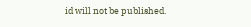id will not be published.